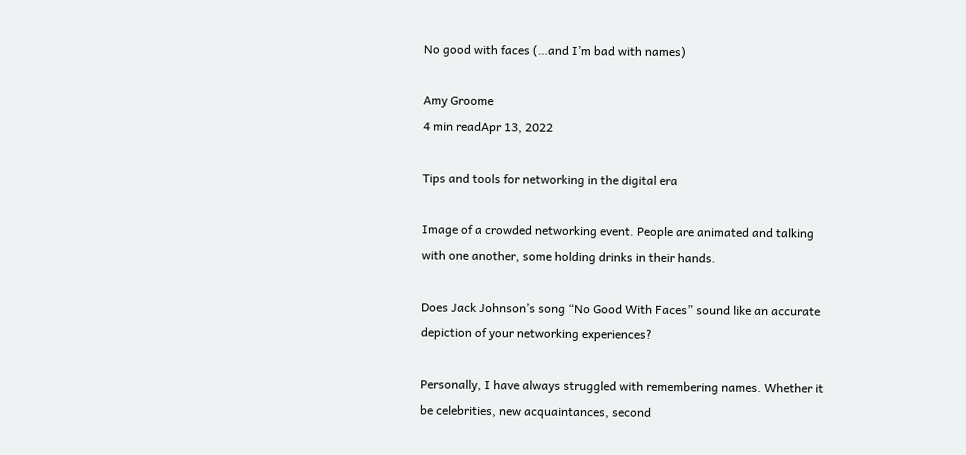No good with faces (…and I’m bad with names)

Amy Groome
4 min readApr 13, 2022

Tips and tools for networking in the digital era

Image of a crowded networking event. People are animated and talking with one another, some holding drinks in their hands.

Does Jack Johnson’s song “No Good With Faces” sound like an accurate depiction of your networking experiences?

Personally, I have always struggled with remembering names. Whether it be celebrities, new acquaintances, second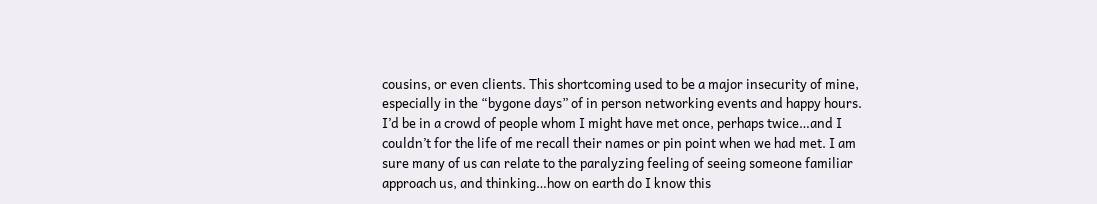cousins, or even clients. This shortcoming used to be a major insecurity of mine, especially in the “bygone days” of in person networking events and happy hours. I’d be in a crowd of people whom I might have met once, perhaps twice…and I couldn’t for the life of me recall their names or pin point when we had met. I am sure many of us can relate to the paralyzing feeling of seeing someone familiar approach us, and thinking…how on earth do I know this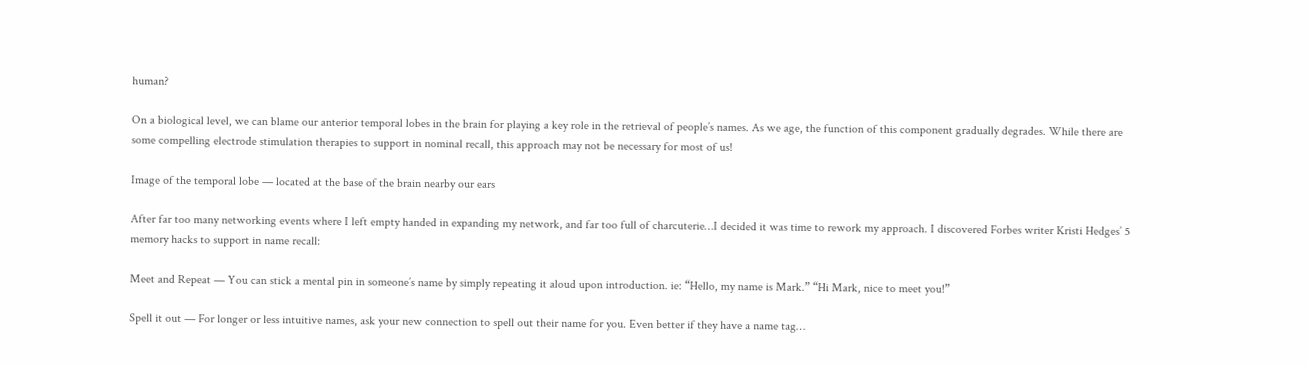human?

On a biological level, we can blame our anterior temporal lobes in the brain for playing a key role in the retrieval of people’s names. As we age, the function of this component gradually degrades. While there are some compelling electrode stimulation therapies to support in nominal recall, this approach may not be necessary for most of us!

Image of the temporal lobe — located at the base of the brain nearby our ears

After far too many networking events where I left empty handed in expanding my network, and far too full of charcuterie…I decided it was time to rework my approach. I discovered Forbes writer Kristi Hedges’ 5 memory hacks to support in name recall:

Meet and Repeat — You can stick a mental pin in someone’s name by simply repeating it aloud upon introduction. ie: “Hello, my name is Mark.” “Hi Mark, nice to meet you!”

Spell it out — For longer or less intuitive names, ask your new connection to spell out their name for you. Even better if they have a name tag…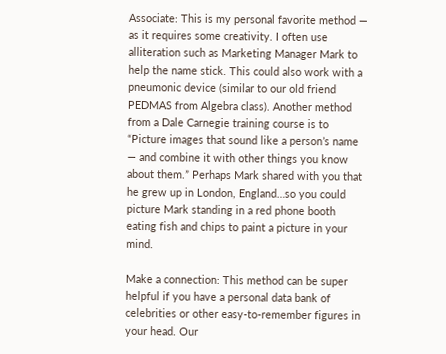Associate: This is my personal favorite method — as it requires some creativity. I often use alliteration such as Marketing Manager Mark to help the name stick. This could also work with a pneumonic device (similar to our old friend PEDMAS from Algebra class). Another method from a Dale Carnegie training course is to “Picture images that sound like a person’s name — and combine it with other things you know about them.” Perhaps Mark shared with you that he grew up in London, England…so you could picture Mark standing in a red phone booth eating fish and chips to paint a picture in your mind.

Make a connection: This method can be super helpful if you have a personal data bank of celebrities or other easy-to-remember figures in your head. Our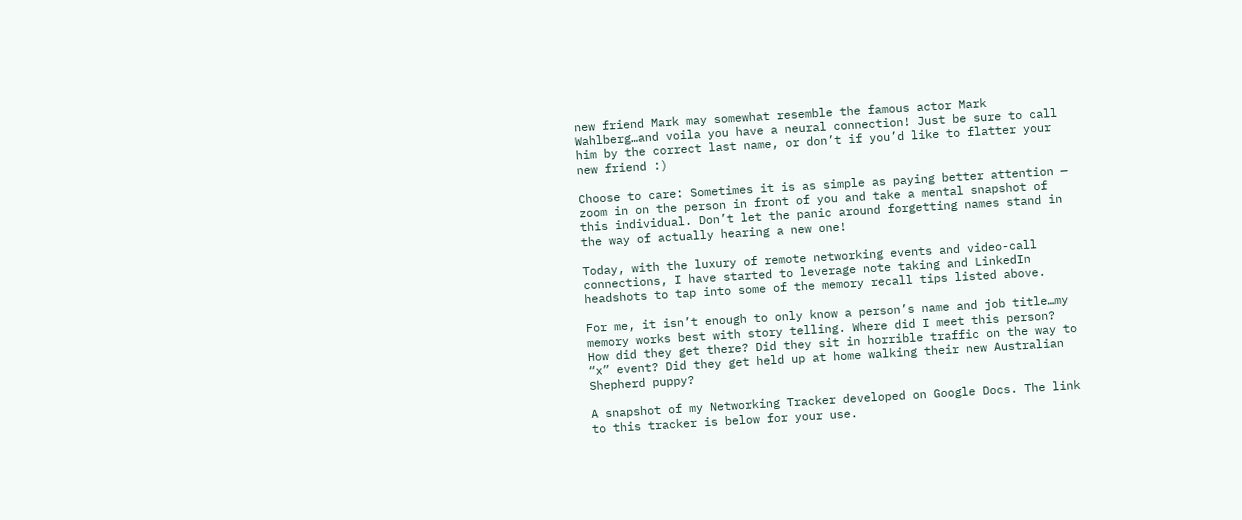new friend Mark may somewhat resemble the famous actor Mark Wahlberg…and voila you have a neural connection! Just be sure to call him by the correct last name, or don’t if you’d like to flatter your new friend :)

Choose to care: Sometimes it is as simple as paying better attention — zoom in on the person in front of you and take a mental snapshot of this individual. Don’t let the panic around forgetting names stand in the way of actually hearing a new one!

Today, with the luxury of remote networking events and video-call connections, I have started to leverage note taking and LinkedIn headshots to tap into some of the memory recall tips listed above.

For me, it isn’t enough to only know a person’s name and job title…my memory works best with story telling. Where did I meet this person? How did they get there? Did they sit in horrible traffic on the way to “x” event? Did they get held up at home walking their new Australian Shepherd puppy?

A snapshot of my Networking Tracker developed on Google Docs. The link to this tracker is below for your use.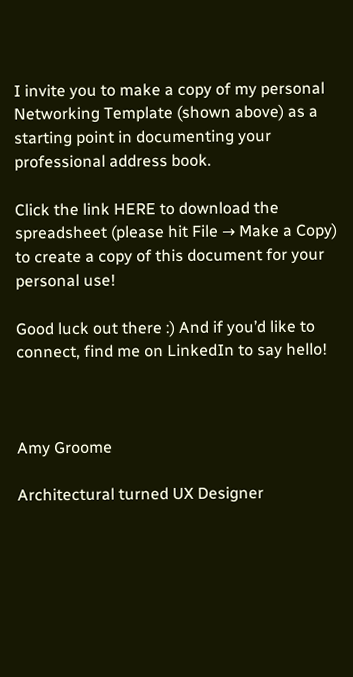I invite you to make a copy of my personal Networking Template (shown above) as a starting point in documenting your professional address book.

Click the link HERE to download the spreadsheet (please hit File → Make a Copy) to create a copy of this document for your personal use!

Good luck out there :) And if you’d like to connect, find me on LinkedIn to say hello!



Amy Groome

Architectural turned UX Designer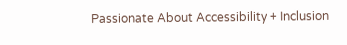Passionate About Accessibility + Inclusion